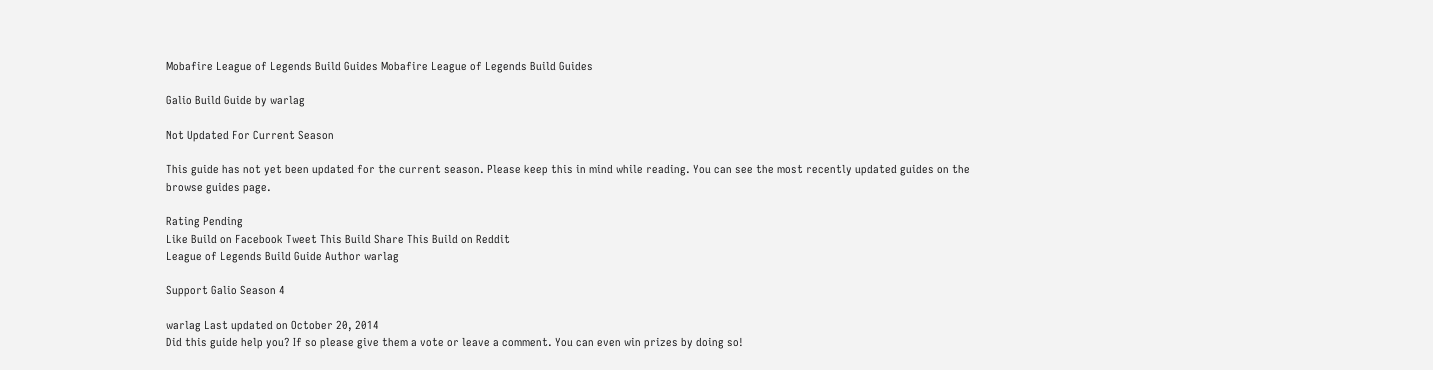Mobafire League of Legends Build Guides Mobafire League of Legends Build Guides

Galio Build Guide by warlag

Not Updated For Current Season

This guide has not yet been updated for the current season. Please keep this in mind while reading. You can see the most recently updated guides on the browse guides page.

Rating Pending
Like Build on Facebook Tweet This Build Share This Build on Reddit
League of Legends Build Guide Author warlag

Support Galio Season 4

warlag Last updated on October 20, 2014
Did this guide help you? If so please give them a vote or leave a comment. You can even win prizes by doing so!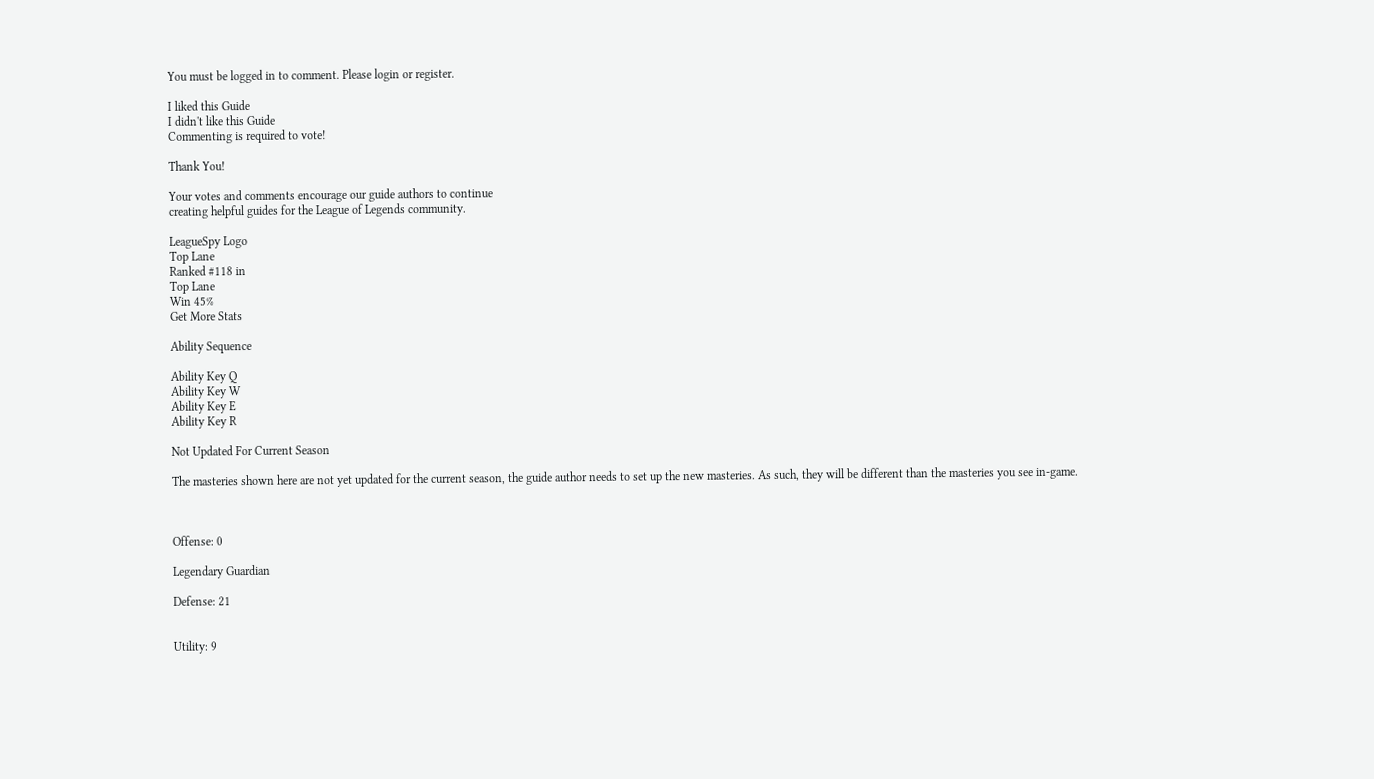You must be logged in to comment. Please login or register.

I liked this Guide
I didn't like this Guide
Commenting is required to vote!

Thank You!

Your votes and comments encourage our guide authors to continue
creating helpful guides for the League of Legends community.

LeagueSpy Logo
Top Lane
Ranked #118 in
Top Lane
Win 45%
Get More Stats

Ability Sequence

Ability Key Q
Ability Key W
Ability Key E
Ability Key R

Not Updated For Current Season

The masteries shown here are not yet updated for the current season, the guide author needs to set up the new masteries. As such, they will be different than the masteries you see in-game.



Offense: 0

Legendary Guardian

Defense: 21


Utility: 9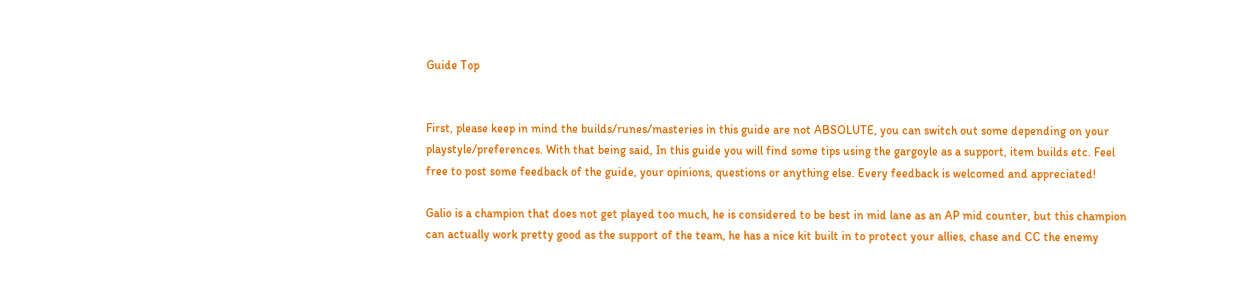Guide Top


First, please keep in mind the builds/runes/masteries in this guide are not ABSOLUTE, you can switch out some depending on your playstyle/preferences. With that being said, In this guide you will find some tips using the gargoyle as a support, item builds etc. Feel free to post some feedback of the guide, your opinions, questions or anything else. Every feedback is welcomed and appreciated!

Galio is a champion that does not get played too much, he is considered to be best in mid lane as an AP mid counter, but this champion can actually work pretty good as the support of the team, he has a nice kit built in to protect your allies, chase and CC the enemy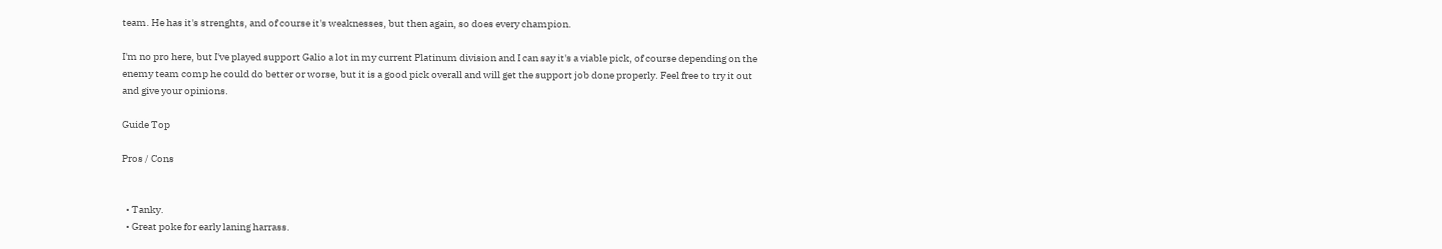team. He has it's strenghts, and of course it's weaknesses, but then again, so does every champion.

I'm no pro here, but I've played support Galio a lot in my current Platinum division and I can say it's a viable pick, of course depending on the enemy team comp he could do better or worse, but it is a good pick overall and will get the support job done properly. Feel free to try it out and give your opinions.

Guide Top

Pros / Cons


  • Tanky.
  • Great poke for early laning harrass.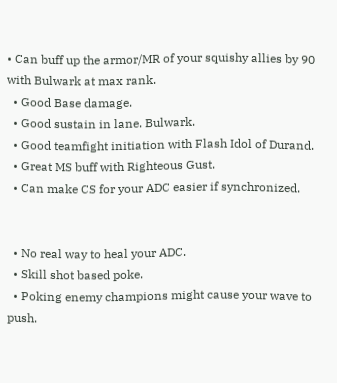• Can buff up the armor/MR of your squishy allies by 90 with Bulwark at max rank.
  • Good Base damage.
  • Good sustain in lane. Bulwark.
  • Good teamfight initiation with Flash Idol of Durand.
  • Great MS buff with Righteous Gust.
  • Can make CS for your ADC easier if synchronized.


  • No real way to heal your ADC.
  • Skill shot based poke.
  • Poking enemy champions might cause your wave to push.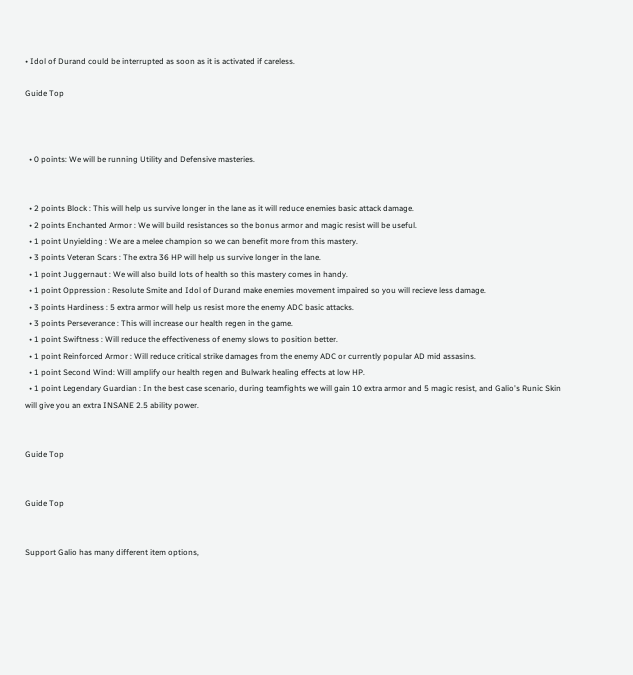• Idol of Durand could be interrupted as soon as it is activated if careless.

Guide Top



  • 0 points: We will be running Utility and Defensive masteries.


  • 2 points Block : This will help us survive longer in the lane as it will reduce enemies basic attack damage.
  • 2 points Enchanted Armor : We will build resistances so the bonus armor and magic resist will be useful.
  • 1 point Unyielding : We are a melee champion so we can benefit more from this mastery.
  • 3 points Veteran Scars : The extra 36 HP will help us survive longer in the lane.
  • 1 point Juggernaut : We will also build lots of health so this mastery comes in handy.
  • 1 point Oppression : Resolute Smite and Idol of Durand make enemies movement impaired so you will recieve less damage.
  • 3 points Hardiness : 5 extra armor will help us resist more the enemy ADC basic attacks.
  • 3 points Perseverance : This will increase our health regen in the game.
  • 1 point Swiftness : Will reduce the effectiveness of enemy slows to position better.
  • 1 point Reinforced Armor : Will reduce critical strike damages from the enemy ADC or currently popular AD mid assasins.
  • 1 point Second Wind: Will amplify our health regen and Bulwark healing effects at low HP.
  • 1 point Legendary Guardian : In the best case scenario, during teamfights we will gain 10 extra armor and 5 magic resist, and Galio's Runic Skin will give you an extra INSANE 2.5 ability power.


Guide Top


Guide Top


Support Galio has many different item options,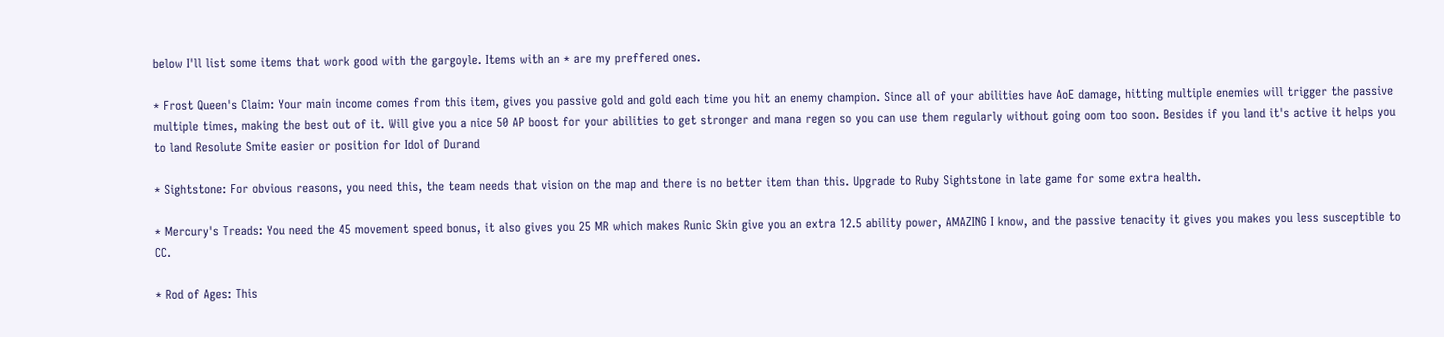below I'll list some items that work good with the gargoyle. Items with an * are my preffered ones.

* Frost Queen's Claim: Your main income comes from this item, gives you passive gold and gold each time you hit an enemy champion. Since all of your abilities have AoE damage, hitting multiple enemies will trigger the passive multiple times, making the best out of it. Will give you a nice 50 AP boost for your abilities to get stronger and mana regen so you can use them regularly without going oom too soon. Besides if you land it's active it helps you to land Resolute Smite easier or position for Idol of Durand

* Sightstone: For obvious reasons, you need this, the team needs that vision on the map and there is no better item than this. Upgrade to Ruby Sightstone in late game for some extra health.

* Mercury's Treads: You need the 45 movement speed bonus, it also gives you 25 MR which makes Runic Skin give you an extra 12.5 ability power, AMAZING I know, and the passive tenacity it gives you makes you less susceptible to CC.

* Rod of Ages: This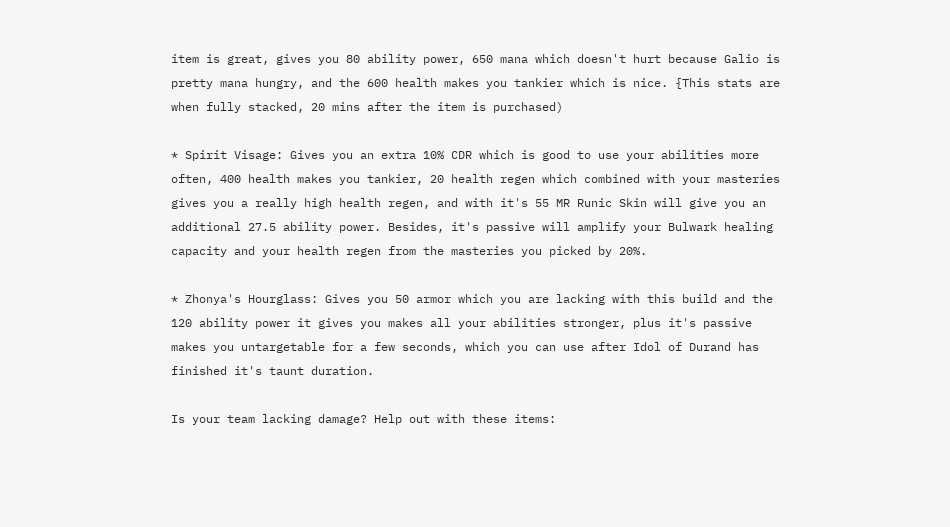item is great, gives you 80 ability power, 650 mana which doesn't hurt because Galio is pretty mana hungry, and the 600 health makes you tankier which is nice. {This stats are when fully stacked, 20 mins after the item is purchased)

* Spirit Visage: Gives you an extra 10% CDR which is good to use your abilities more often, 400 health makes you tankier, 20 health regen which combined with your masteries gives you a really high health regen, and with it's 55 MR Runic Skin will give you an additional 27.5 ability power. Besides, it's passive will amplify your Bulwark healing capacity and your health regen from the masteries you picked by 20%.

* Zhonya's Hourglass: Gives you 50 armor which you are lacking with this build and the 120 ability power it gives you makes all your abilities stronger, plus it's passive makes you untargetable for a few seconds, which you can use after Idol of Durand has finished it's taunt duration.

Is your team lacking damage? Help out with these items: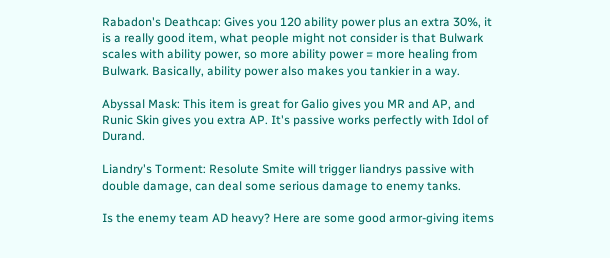Rabadon's Deathcap: Gives you 120 ability power plus an extra 30%, it is a really good item, what people might not consider is that Bulwark scales with ability power, so more ability power = more healing from Bulwark. Basically, ability power also makes you tankier in a way.

Abyssal Mask: This item is great for Galio gives you MR and AP, and Runic Skin gives you extra AP. It's passive works perfectly with Idol of Durand.

Liandry's Torment: Resolute Smite will trigger liandrys passive with double damage, can deal some serious damage to enemy tanks.

Is the enemy team AD heavy? Here are some good armor-giving items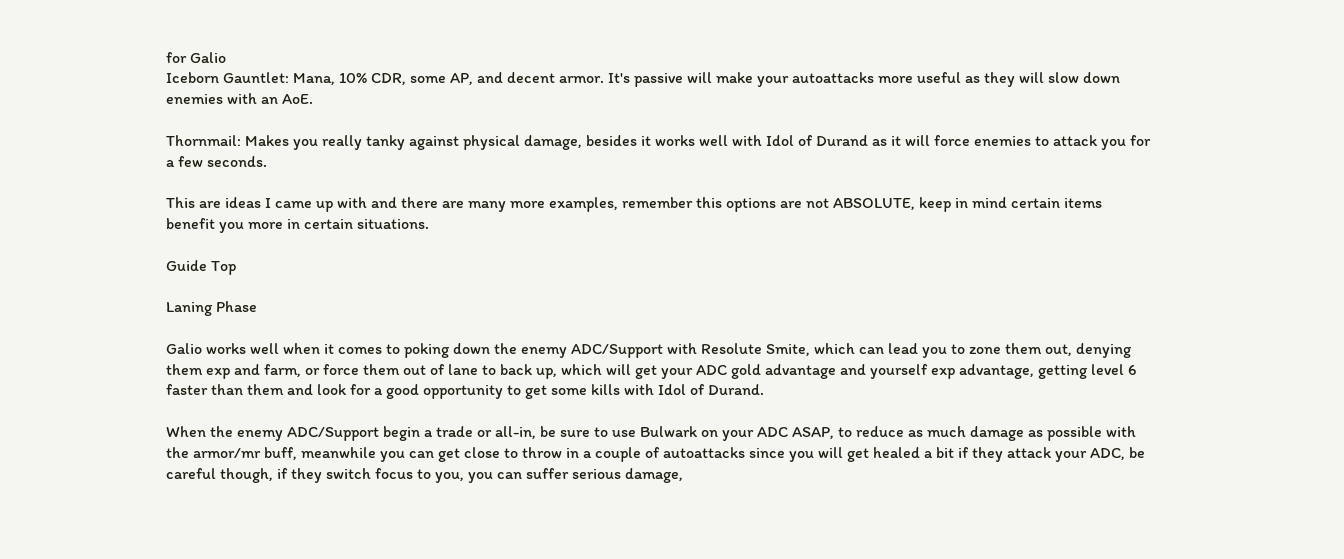for Galio
Iceborn Gauntlet: Mana, 10% CDR, some AP, and decent armor. It's passive will make your autoattacks more useful as they will slow down enemies with an AoE.

Thornmail: Makes you really tanky against physical damage, besides it works well with Idol of Durand as it will force enemies to attack you for a few seconds.

This are ideas I came up with and there are many more examples, remember this options are not ABSOLUTE, keep in mind certain items benefit you more in certain situations.

Guide Top

Laning Phase

Galio works well when it comes to poking down the enemy ADC/Support with Resolute Smite, which can lead you to zone them out, denying them exp and farm, or force them out of lane to back up, which will get your ADC gold advantage and yourself exp advantage, getting level 6 faster than them and look for a good opportunity to get some kills with Idol of Durand.

When the enemy ADC/Support begin a trade or all-in, be sure to use Bulwark on your ADC ASAP, to reduce as much damage as possible with the armor/mr buff, meanwhile you can get close to throw in a couple of autoattacks since you will get healed a bit if they attack your ADC, be careful though, if they switch focus to you, you can suffer serious damage,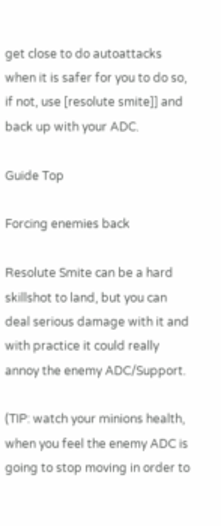get close to do autoattacks when it is safer for you to do so, if not, use [resolute smite]] and back up with your ADC.

Guide Top

Forcing enemies back

Resolute Smite can be a hard skillshot to land, but you can deal serious damage with it and with practice it could really annoy the enemy ADC/Support.

(TIP: watch your minions health, when you feel the enemy ADC is going to stop moving in order to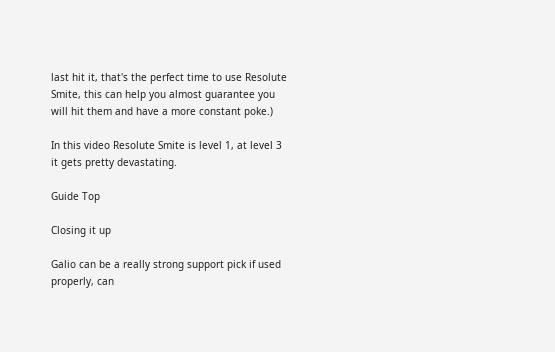last hit it, that's the perfect time to use Resolute Smite, this can help you almost guarantee you will hit them and have a more constant poke.)

In this video Resolute Smite is level 1, at level 3 it gets pretty devastating.

Guide Top

Closing it up

Galio can be a really strong support pick if used properly, can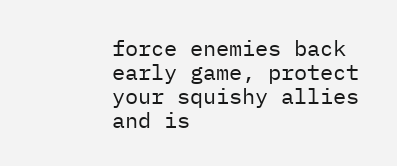force enemies back early game, protect your squishy allies and is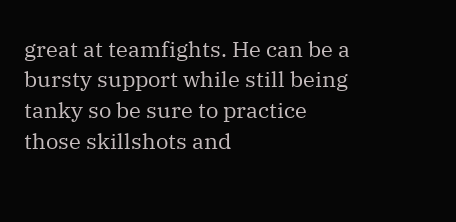great at teamfights. He can be a bursty support while still being tanky so be sure to practice those skillshots and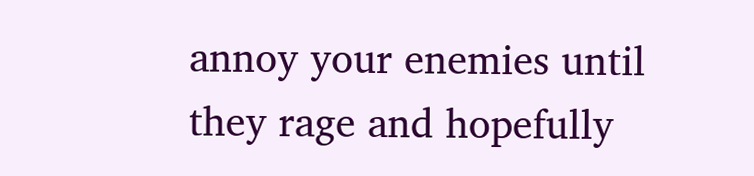annoy your enemies until they rage and hopefully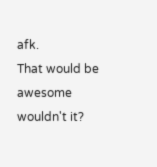afk.
That would be awesome wouldn't it?